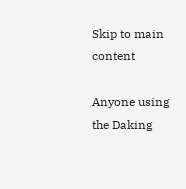Skip to main content

Anyone using the Daking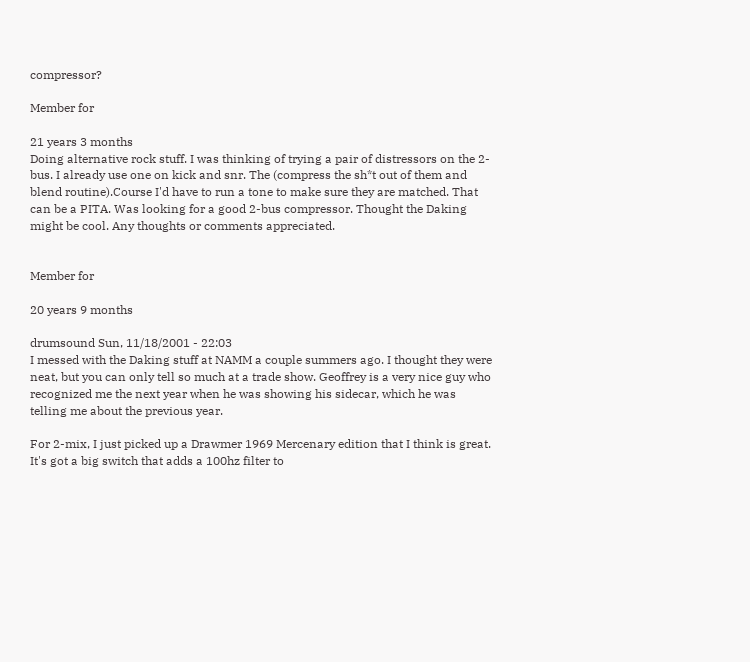compressor?

Member for

21 years 3 months
Doing alternative rock stuff. I was thinking of trying a pair of distressors on the 2-bus. I already use one on kick and snr. The (compress the sh*t out of them and blend routine).Course I'd have to run a tone to make sure they are matched. That can be a PITA. Was looking for a good 2-bus compressor. Thought the Daking might be cool. Any thoughts or comments appreciated.


Member for

20 years 9 months

drumsound Sun, 11/18/2001 - 22:03
I messed with the Daking stuff at NAMM a couple summers ago. I thought they were neat, but you can only tell so much at a trade show. Geoffrey is a very nice guy who recognized me the next year when he was showing his sidecar, which he was telling me about the previous year.

For 2-mix, I just picked up a Drawmer 1969 Mercenary edition that I think is great. It's got a big switch that adds a 100hz filter to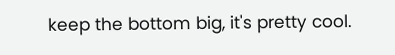keep the bottom big, it's pretty cool.